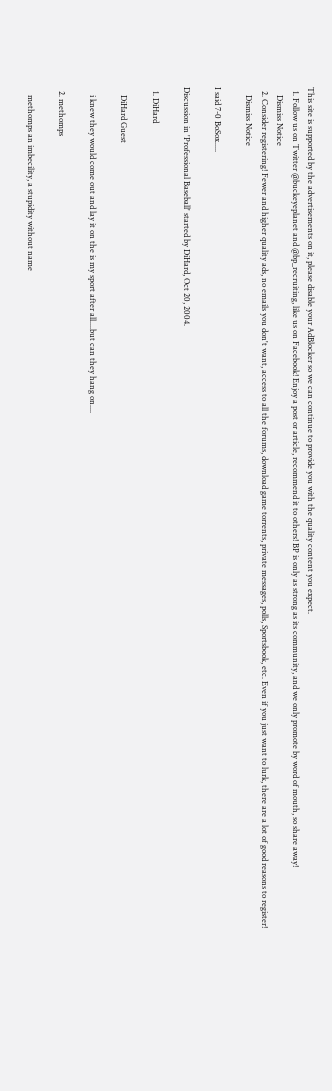This site is supported by the advertisements on it, please disable your AdBlocker so we can continue to provide you with the quality content you expect.
  1. Follow us on Twitter @buckeyeplanet and @bp_recruiting, like us on Facebook! Enjoy a post or article, recommend it to others! BP is only as strong as its community, and we only promote by word of mouth, so share away!
    Dismiss Notice
  2. Consider registering! Fewer and higher quality ads, no emails you don't want, access to all the forums, download game torrents, private messages, polls, Sportsbook, etc. Even if you just want to lurk, there are a lot of good reasons to register!
    Dismiss Notice

I said 7-0 BoSox.....

Discussion in 'Professional Baseball' started by DiHard, Oct 20, 2004.

  1. DiHard

    DiHard Guest

    i knew they would come out and lay it on the is my sport after all....but can they hang on....

  2. methomps

    methomps an imbecility, a stupidity without name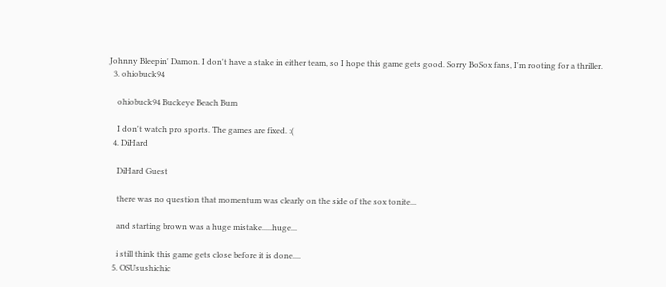Johnny Bleepin' Damon. I don't have a stake in either team, so I hope this game gets good. Sorry BoSox fans, I'm rooting for a thriller.
  3. ohiobuck94

    ohiobuck94 Buckeye Beach Bum

    I don't watch pro sports. The games are fixed. :(
  4. DiHard

    DiHard Guest

    there was no question that momentum was clearly on the side of the sox tonite...

    and starting brown was a huge mistake.....huge...

    i still think this game gets close before it is done....
  5. OSUsushichic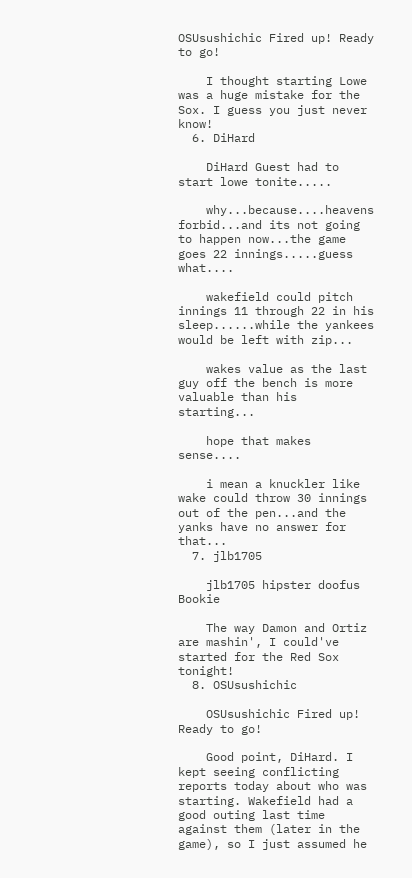OSUsushichic Fired up! Ready to go!

    I thought starting Lowe was a huge mistake for the Sox. I guess you just never know!
  6. DiHard

    DiHard Guest had to start lowe tonite.....

    why...because....heavens forbid...and its not going to happen now...the game goes 22 innings.....guess what....

    wakefield could pitch innings 11 through 22 in his sleep......while the yankees would be left with zip...

    wakes value as the last guy off the bench is more valuable than his starting...

    hope that makes sense....

    i mean a knuckler like wake could throw 30 innings out of the pen...and the yanks have no answer for that...
  7. jlb1705

    jlb1705 hipster doofus Bookie

    The way Damon and Ortiz are mashin', I could've started for the Red Sox tonight!
  8. OSUsushichic

    OSUsushichic Fired up! Ready to go!

    Good point, DiHard. I kept seeing conflicting reports today about who was starting. Wakefield had a good outing last time against them (later in the game), so I just assumed he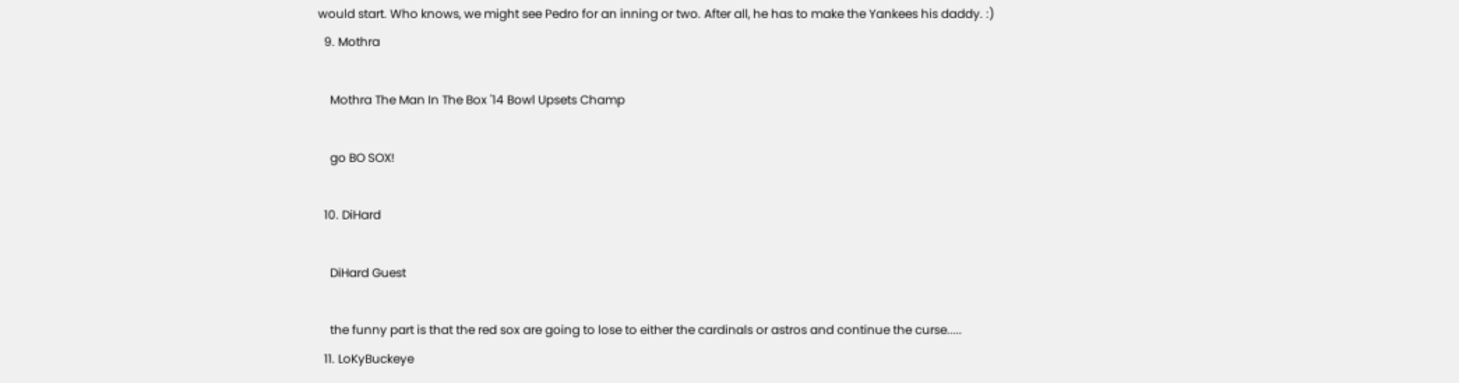would start. Who knows, we might see Pedro for an inning or two. After all, he has to make the Yankees his daddy. :)
  9. Mothra

    Mothra The Man In The Box '14 Bowl Upsets Champ

    go BO SOX!

  10. DiHard

    DiHard Guest

    the funny part is that the red sox are going to lose to either the cardinals or astros and continue the curse.....
  11. LoKyBuckeye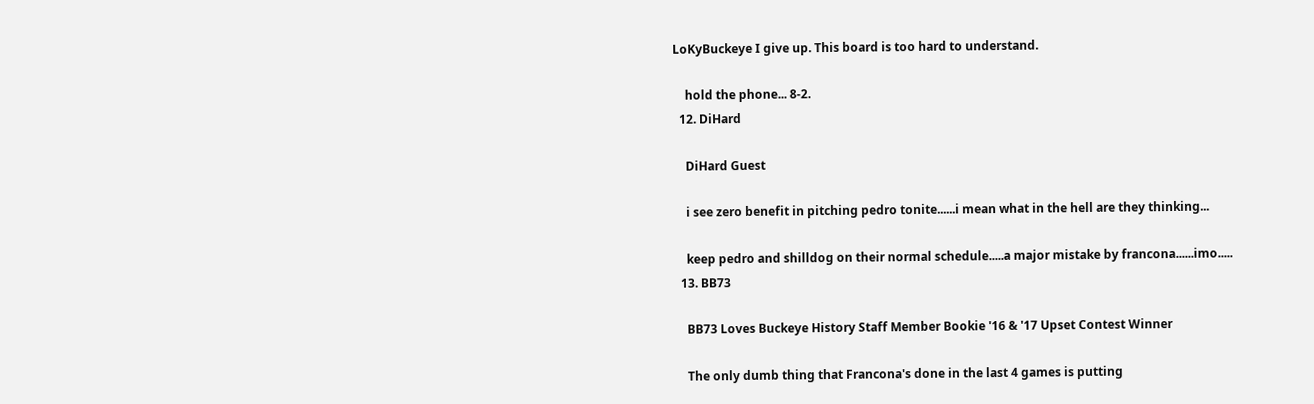LoKyBuckeye I give up. This board is too hard to understand.

    hold the phone... 8-2.
  12. DiHard

    DiHard Guest

    i see zero benefit in pitching pedro tonite......i mean what in the hell are they thinking...

    keep pedro and shilldog on their normal schedule.....a major mistake by francona......imo.....
  13. BB73

    BB73 Loves Buckeye History Staff Member Bookie '16 & '17 Upset Contest Winner

    The only dumb thing that Francona's done in the last 4 games is putting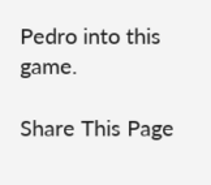Pedro into this game.

Share This Page